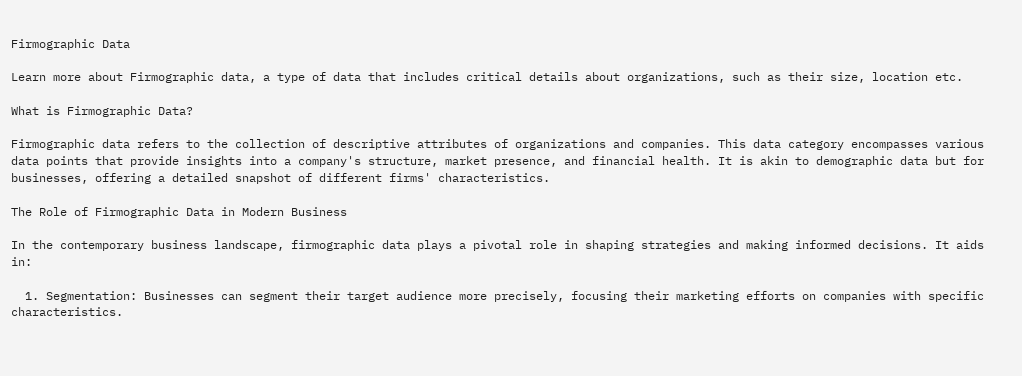Firmographic Data

Learn more about Firmographic data, a type of data that includes critical details about organizations, such as their size, location etc.

What is Firmographic Data?

Firmographic data refers to the collection of descriptive attributes of organizations and companies. This data category encompasses various data points that provide insights into a company's structure, market presence, and financial health. It is akin to demographic data but for businesses, offering a detailed snapshot of different firms' characteristics.

The Role of Firmographic Data in Modern Business

In the contemporary business landscape, firmographic data plays a pivotal role in shaping strategies and making informed decisions. It aids in:

  1. Segmentation: Businesses can segment their target audience more precisely, focusing their marketing efforts on companies with specific characteristics.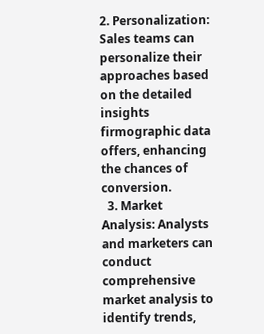2. Personalization: Sales teams can personalize their approaches based on the detailed insights firmographic data offers, enhancing the chances of conversion.
  3. Market Analysis: Analysts and marketers can conduct comprehensive market analysis to identify trends,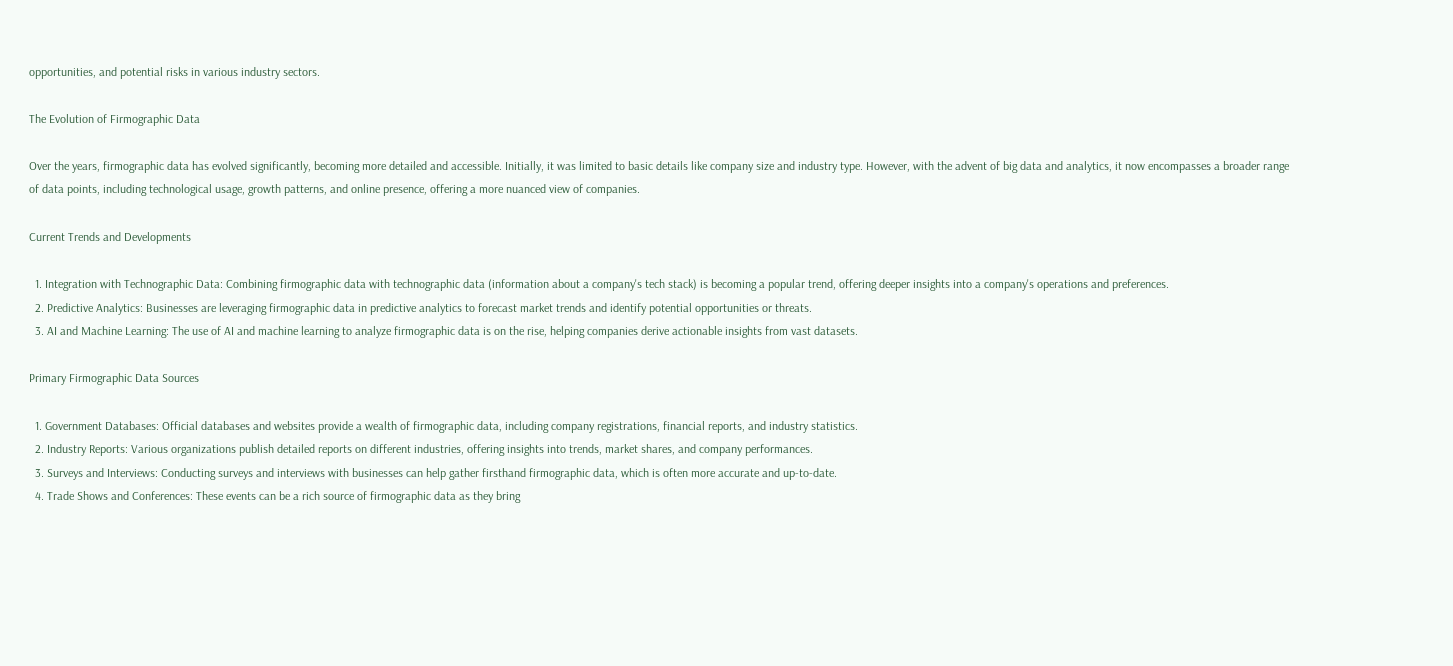opportunities, and potential risks in various industry sectors.

The Evolution of Firmographic Data

Over the years, firmographic data has evolved significantly, becoming more detailed and accessible. Initially, it was limited to basic details like company size and industry type. However, with the advent of big data and analytics, it now encompasses a broader range of data points, including technological usage, growth patterns, and online presence, offering a more nuanced view of companies.

Current Trends and Developments

  1. Integration with Technographic Data: Combining firmographic data with technographic data (information about a company's tech stack) is becoming a popular trend, offering deeper insights into a company's operations and preferences.
  2. Predictive Analytics: Businesses are leveraging firmographic data in predictive analytics to forecast market trends and identify potential opportunities or threats.
  3. AI and Machine Learning: The use of AI and machine learning to analyze firmographic data is on the rise, helping companies derive actionable insights from vast datasets.

Primary Firmographic Data Sources

  1. Government Databases: Official databases and websites provide a wealth of firmographic data, including company registrations, financial reports, and industry statistics.
  2. Industry Reports: Various organizations publish detailed reports on different industries, offering insights into trends, market shares, and company performances.
  3. Surveys and Interviews: Conducting surveys and interviews with businesses can help gather firsthand firmographic data, which is often more accurate and up-to-date.
  4. Trade Shows and Conferences: These events can be a rich source of firmographic data as they bring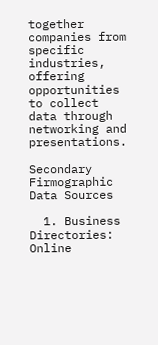together companies from specific industries, offering opportunities to collect data through networking and presentations.

Secondary Firmographic Data Sources

  1. Business Directories: Online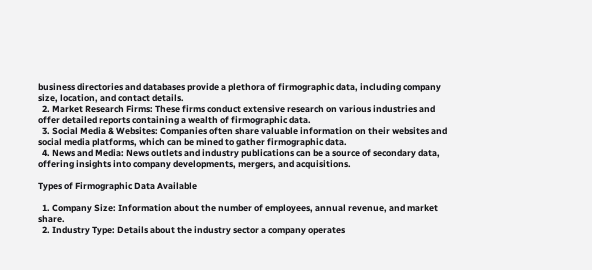business directories and databases provide a plethora of firmographic data, including company size, location, and contact details.
  2. Market Research Firms: These firms conduct extensive research on various industries and offer detailed reports containing a wealth of firmographic data.
  3. Social Media & Websites: Companies often share valuable information on their websites and social media platforms, which can be mined to gather firmographic data.
  4. News and Media: News outlets and industry publications can be a source of secondary data, offering insights into company developments, mergers, and acquisitions.

Types of Firmographic Data Available

  1. Company Size: Information about the number of employees, annual revenue, and market share.
  2. Industry Type: Details about the industry sector a company operates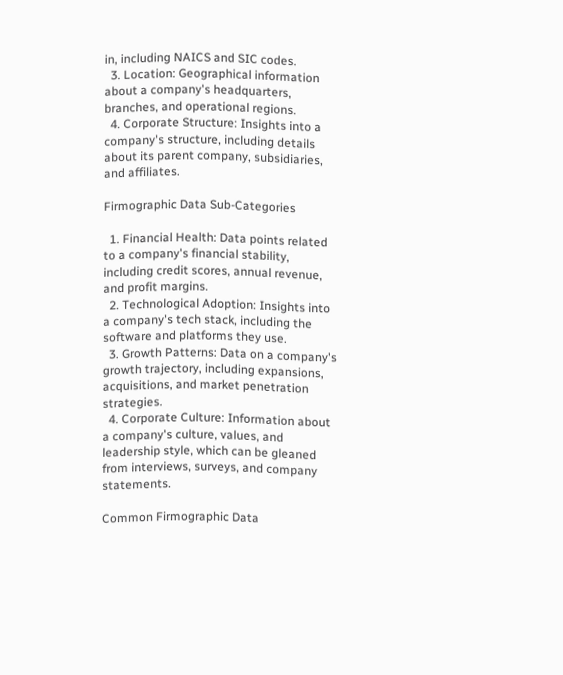in, including NAICS and SIC codes.
  3. Location: Geographical information about a company's headquarters, branches, and operational regions.
  4. Corporate Structure: Insights into a company's structure, including details about its parent company, subsidiaries, and affiliates.

Firmographic Data Sub-Categories

  1. Financial Health: Data points related to a company's financial stability, including credit scores, annual revenue, and profit margins.
  2. Technological Adoption: Insights into a company's tech stack, including the software and platforms they use.
  3. Growth Patterns: Data on a company's growth trajectory, including expansions, acquisitions, and market penetration strategies.
  4. Corporate Culture: Information about a company's culture, values, and leadership style, which can be gleaned from interviews, surveys, and company statements.

Common Firmographic Data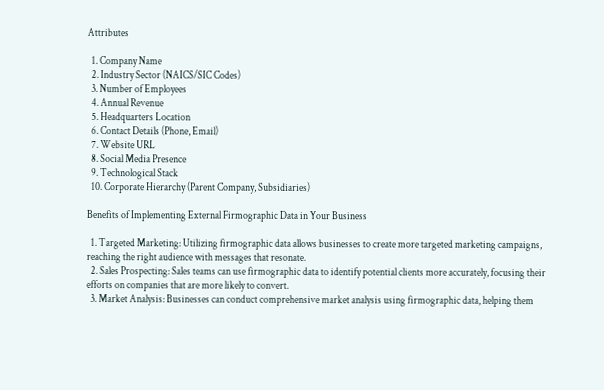Attributes

  1. Company Name
  2. Industry Sector (NAICS/SIC Codes)
  3. Number of Employees
  4. Annual Revenue
  5. Headquarters Location
  6. Contact Details (Phone, Email)
  7. Website URL
  8. Social Media Presence
  9. Technological Stack
  10. Corporate Hierarchy (Parent Company, Subsidiaries)

Benefits of Implementing External Firmographic Data in Your Business

  1. Targeted Marketing: Utilizing firmographic data allows businesses to create more targeted marketing campaigns, reaching the right audience with messages that resonate.
  2. Sales Prospecting: Sales teams can use firmographic data to identify potential clients more accurately, focusing their efforts on companies that are more likely to convert.
  3. Market Analysis: Businesses can conduct comprehensive market analysis using firmographic data, helping them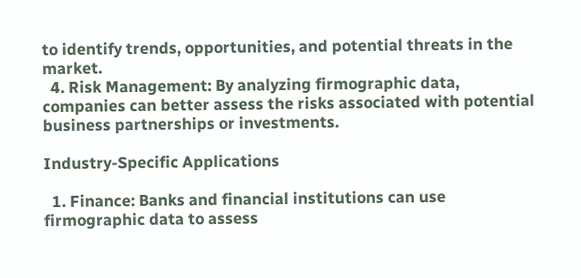to identify trends, opportunities, and potential threats in the market.
  4. Risk Management: By analyzing firmographic data, companies can better assess the risks associated with potential business partnerships or investments.

Industry-Specific Applications

  1. Finance: Banks and financial institutions can use firmographic data to assess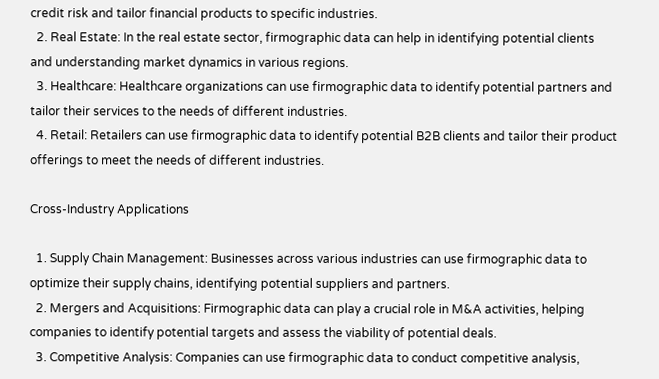credit risk and tailor financial products to specific industries.
  2. Real Estate: In the real estate sector, firmographic data can help in identifying potential clients and understanding market dynamics in various regions.
  3. Healthcare: Healthcare organizations can use firmographic data to identify potential partners and tailor their services to the needs of different industries.
  4. Retail: Retailers can use firmographic data to identify potential B2B clients and tailor their product offerings to meet the needs of different industries.

Cross-Industry Applications

  1. Supply Chain Management: Businesses across various industries can use firmographic data to optimize their supply chains, identifying potential suppliers and partners.
  2. Mergers and Acquisitions: Firmographic data can play a crucial role in M&A activities, helping companies to identify potential targets and assess the viability of potential deals.
  3. Competitive Analysis: Companies can use firmographic data to conduct competitive analysis,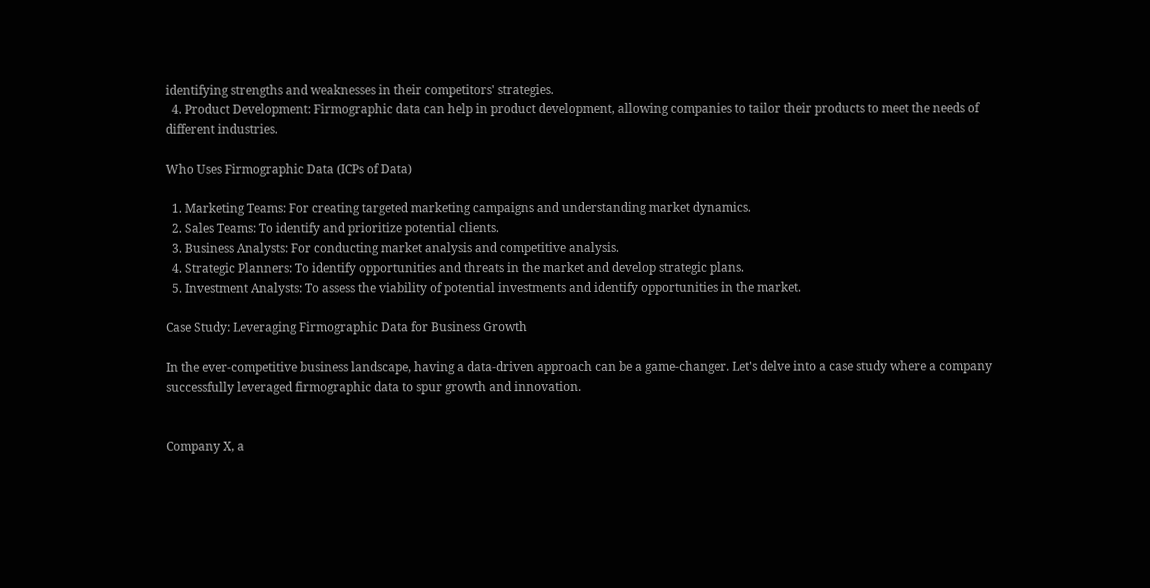identifying strengths and weaknesses in their competitors' strategies.
  4. Product Development: Firmographic data can help in product development, allowing companies to tailor their products to meet the needs of different industries.

Who Uses Firmographic Data (ICPs of Data)

  1. Marketing Teams: For creating targeted marketing campaigns and understanding market dynamics.
  2. Sales Teams: To identify and prioritize potential clients.
  3. Business Analysts: For conducting market analysis and competitive analysis.
  4. Strategic Planners: To identify opportunities and threats in the market and develop strategic plans.
  5. Investment Analysts: To assess the viability of potential investments and identify opportunities in the market.

Case Study: Leveraging Firmographic Data for Business Growth

In the ever-competitive business landscape, having a data-driven approach can be a game-changer. Let's delve into a case study where a company successfully leveraged firmographic data to spur growth and innovation.


Company X, a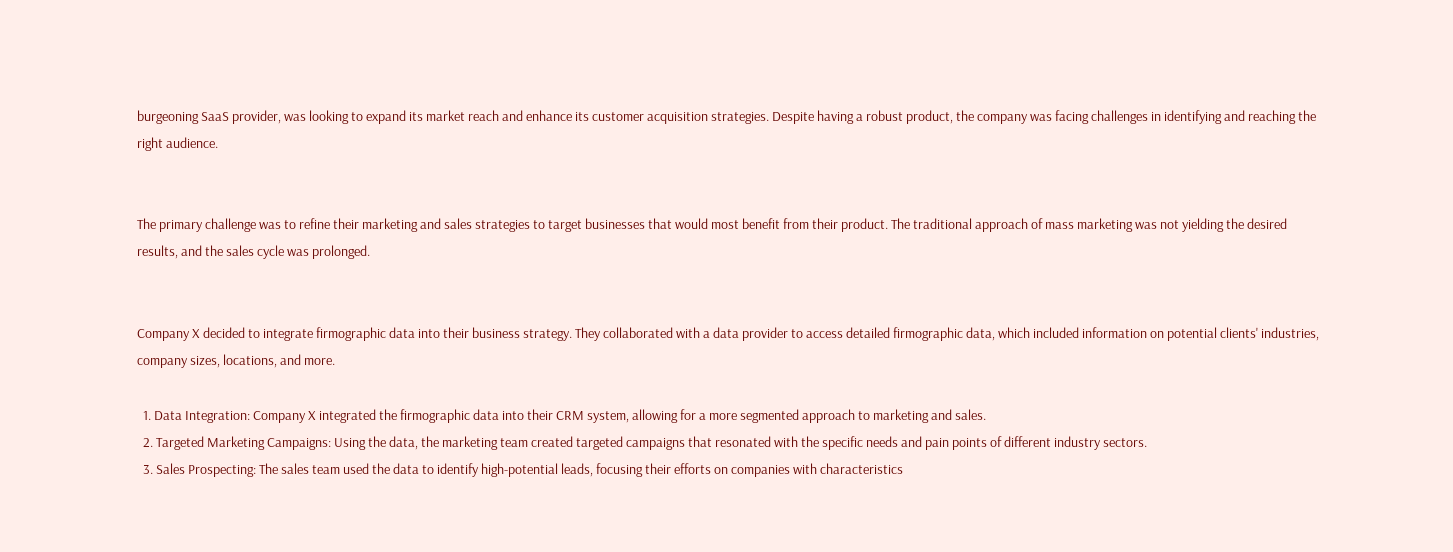burgeoning SaaS provider, was looking to expand its market reach and enhance its customer acquisition strategies. Despite having a robust product, the company was facing challenges in identifying and reaching the right audience.


The primary challenge was to refine their marketing and sales strategies to target businesses that would most benefit from their product. The traditional approach of mass marketing was not yielding the desired results, and the sales cycle was prolonged.


Company X decided to integrate firmographic data into their business strategy. They collaborated with a data provider to access detailed firmographic data, which included information on potential clients' industries, company sizes, locations, and more.

  1. Data Integration: Company X integrated the firmographic data into their CRM system, allowing for a more segmented approach to marketing and sales.
  2. Targeted Marketing Campaigns: Using the data, the marketing team created targeted campaigns that resonated with the specific needs and pain points of different industry sectors.
  3. Sales Prospecting: The sales team used the data to identify high-potential leads, focusing their efforts on companies with characteristics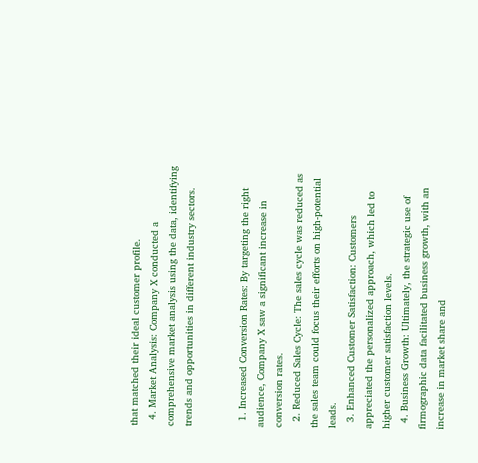that matched their ideal customer profile.
  4. Market Analysis: Company X conducted a comprehensive market analysis using the data, identifying trends and opportunities in different industry sectors.


  1. Increased Conversion Rates: By targeting the right audience, Company X saw a significant increase in conversion rates.
  2. Reduced Sales Cycle: The sales cycle was reduced as the sales team could focus their efforts on high-potential leads.
  3. Enhanced Customer Satisfaction: Customers appreciated the personalized approach, which led to higher customer satisfaction levels.
  4. Business Growth: Ultimately, the strategic use of firmographic data facilitated business growth, with an increase in market share and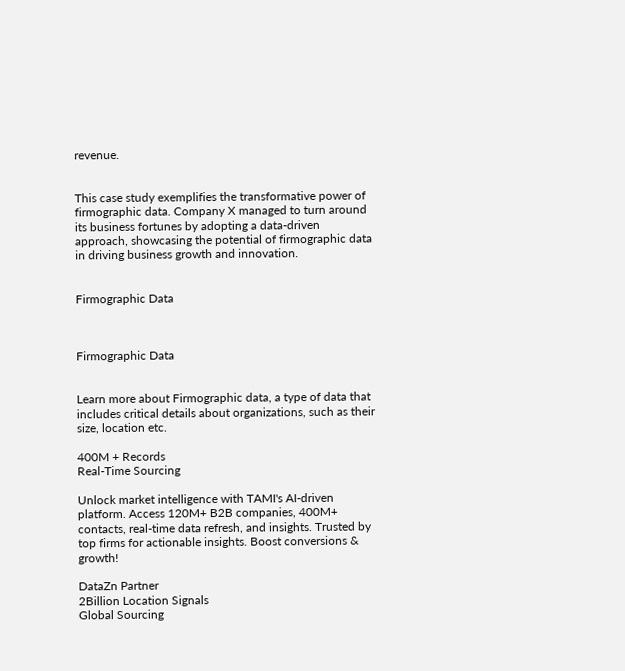revenue.


This case study exemplifies the transformative power of firmographic data. Company X managed to turn around its business fortunes by adopting a data-driven approach, showcasing the potential of firmographic data in driving business growth and innovation.


Firmographic Data



Firmographic Data


Learn more about Firmographic data, a type of data that includes critical details about organizations, such as their size, location etc.

400M + Records
Real-Time Sourcing

Unlock market intelligence with TAMI's AI-driven platform. Access 120M+ B2B companies, 400M+ contacts, real-time data refresh, and insights. Trusted by top firms for actionable insights. Boost conversions & growth!

DataZn Partner
2Billion Location Signals
Global Sourcing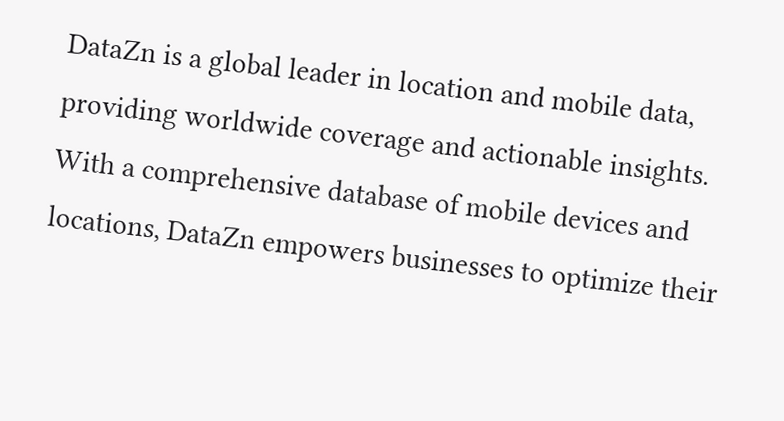DataZn is a global leader in location and mobile data, providing worldwide coverage and actionable insights. With a comprehensive database of mobile devices and locations, DataZn empowers businesses to optimize their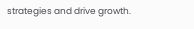strategies and drive growth.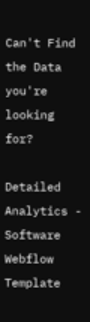Can't Find the Data you're looking for?

Detailed Analytics - Software Webflow Template